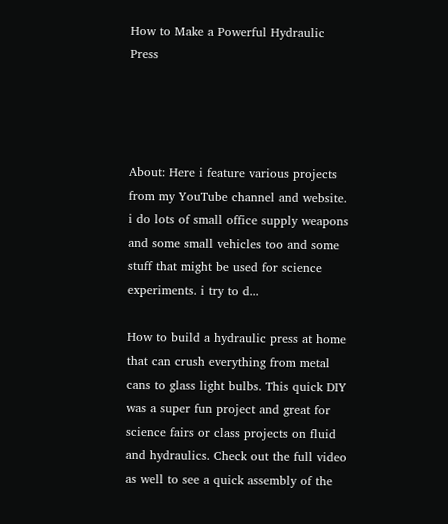How to Make a Powerful Hydraulic Press




About: Here i feature various projects from my YouTube channel and website. i do lots of small office supply weapons and some small vehicles too and some stuff that might be used for science experiments. i try to d...

How to build a hydraulic press at home that can crush everything from metal cans to glass light bulbs. This quick DIY was a super fun project and great for science fairs or class projects on fluid and hydraulics. Check out the full video as well to see a quick assembly of the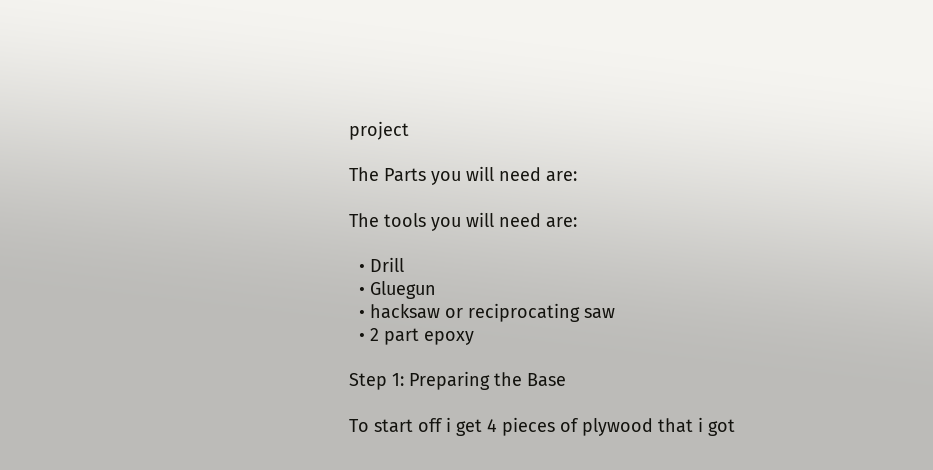project

The Parts you will need are:

The tools you will need are:

  • Drill
  • Gluegun
  • hacksaw or reciprocating saw
  • 2 part epoxy

Step 1: Preparing the Base

To start off i get 4 pieces of plywood that i got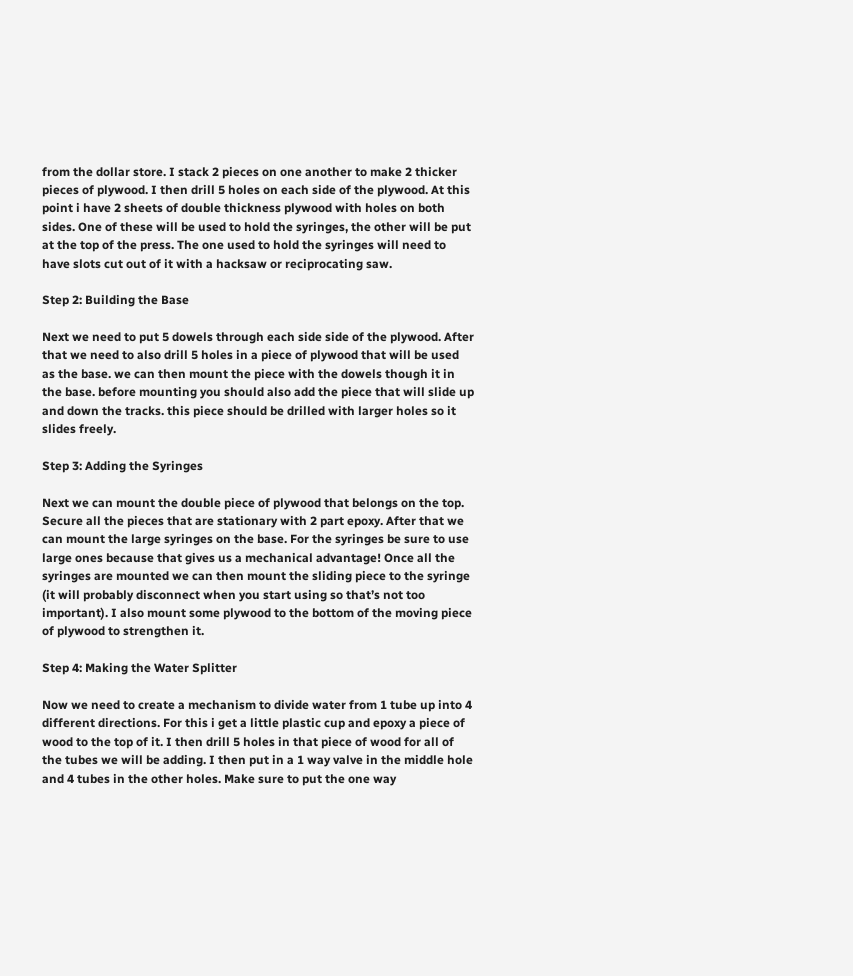from the dollar store. I stack 2 pieces on one another to make 2 thicker pieces of plywood. I then drill 5 holes on each side of the plywood. At this point i have 2 sheets of double thickness plywood with holes on both sides. One of these will be used to hold the syringes, the other will be put at the top of the press. The one used to hold the syringes will need to have slots cut out of it with a hacksaw or reciprocating saw.

Step 2: Building the Base

Next we need to put 5 dowels through each side side of the plywood. After that we need to also drill 5 holes in a piece of plywood that will be used as the base. we can then mount the piece with the dowels though it in the base. before mounting you should also add the piece that will slide up and down the tracks. this piece should be drilled with larger holes so it slides freely.

Step 3: Adding the Syringes

Next we can mount the double piece of plywood that belongs on the top. Secure all the pieces that are stationary with 2 part epoxy. After that we can mount the large syringes on the base. For the syringes be sure to use large ones because that gives us a mechanical advantage! Once all the syringes are mounted we can then mount the sliding piece to the syringe (it will probably disconnect when you start using so that’s not too important). I also mount some plywood to the bottom of the moving piece of plywood to strengthen it.

Step 4: Making the Water Splitter

Now we need to create a mechanism to divide water from 1 tube up into 4 different directions. For this i get a little plastic cup and epoxy a piece of wood to the top of it. I then drill 5 holes in that piece of wood for all of the tubes we will be adding. I then put in a 1 way valve in the middle hole and 4 tubes in the other holes. Make sure to put the one way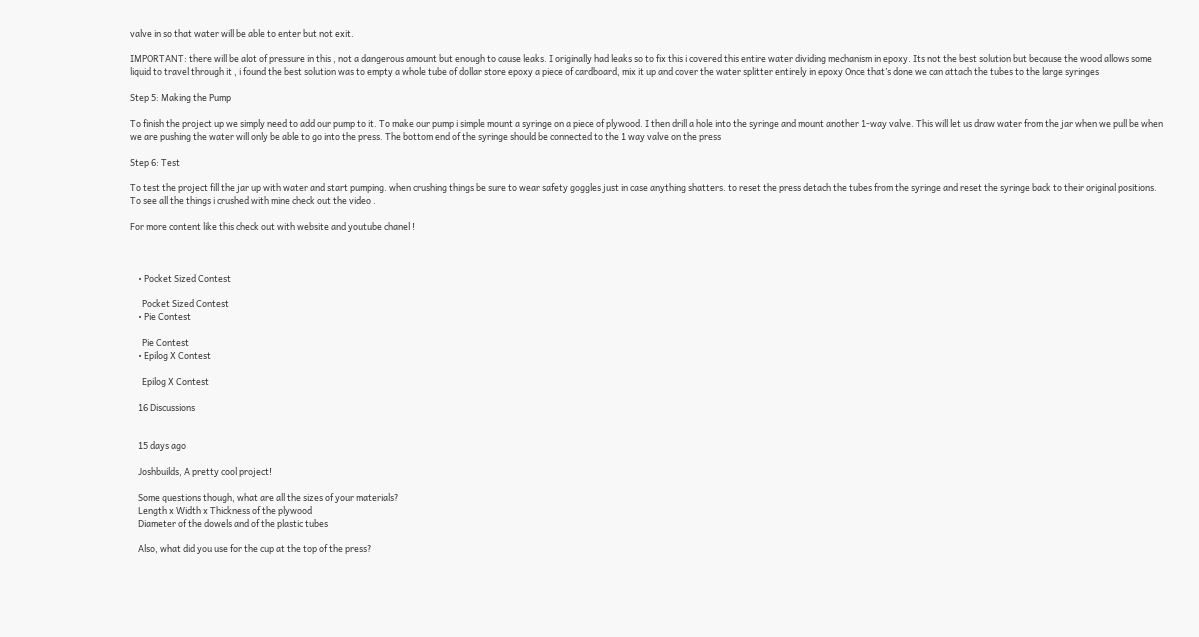valve in so that water will be able to enter but not exit.

IMPORTANT: there will be alot of pressure in this , not a dangerous amount but enough to cause leaks. I originally had leaks so to fix this i covered this entire water dividing mechanism in epoxy. Its not the best solution but because the wood allows some liquid to travel through it , i found the best solution was to empty a whole tube of dollar store epoxy a piece of cardboard, mix it up and cover the water splitter entirely in epoxy Once that’s done we can attach the tubes to the large syringes

Step 5: Making the Pump

To finish the project up we simply need to add our pump to it. To make our pump i simple mount a syringe on a piece of plywood. I then drill a hole into the syringe and mount another 1-way valve. This will let us draw water from the jar when we pull be when we are pushing the water will only be able to go into the press. The bottom end of the syringe should be connected to the 1 way valve on the press

Step 6: Test

To test the project fill the jar up with water and start pumping. when crushing things be sure to wear safety goggles just in case anything shatters. to reset the press detach the tubes from the syringe and reset the syringe back to their original positions. To see all the things i crushed with mine check out the video .

For more content like this check out with website and youtube chanel !



    • Pocket Sized Contest

      Pocket Sized Contest
    • Pie Contest

      Pie Contest
    • Epilog X Contest

      Epilog X Contest

    16 Discussions


    15 days ago

    Joshbuilds, A pretty cool project!

    Some questions though, what are all the sizes of your materials?
    Length x Width x Thickness of the plywood
    Diameter of the dowels and of the plastic tubes

    Also, what did you use for the cup at the top of the press?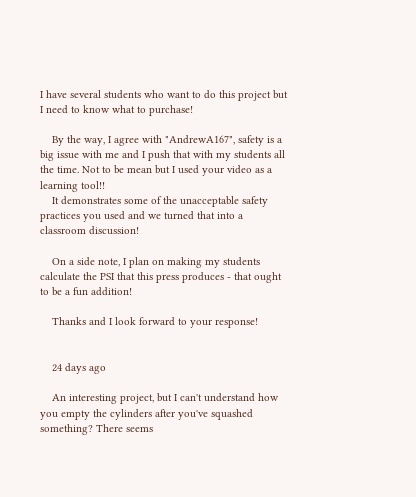I have several students who want to do this project but I need to know what to purchase!

    By the way, I agree with "AndrewA167", safety is a big issue with me and I push that with my students all the time. Not to be mean but I used your video as a learning tool!!
    It demonstrates some of the unacceptable safety practices you used and we turned that into a classroom discussion!

    On a side note, I plan on making my students calculate the PSI that this press produces - that ought to be a fun addition!

    Thanks and I look forward to your response!


    24 days ago

    An interesting project, but I can't understand how you empty the cylinders after you've squashed something? There seems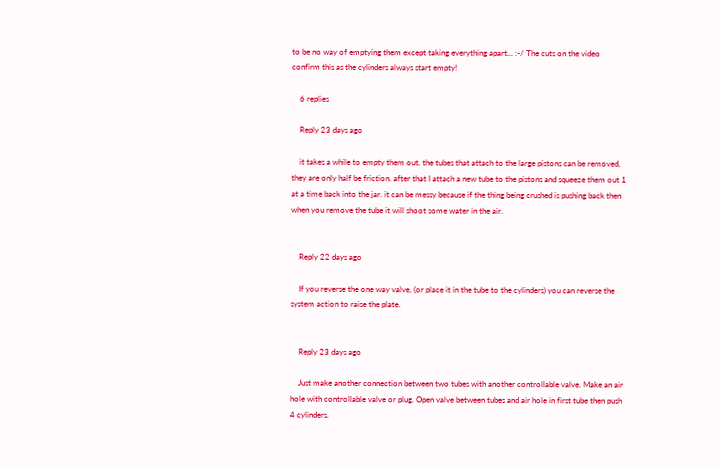to be no way of emptying them except taking everything apart... :-/ The cuts on the video confirm this as the cylinders always start empty!

    6 replies

    Reply 23 days ago

    it takes a while to empty them out. the tubes that attach to the large pistons can be removed, they are only half be friction. after that I attach a new tube to the pistons and squeeze them out 1 at a time back into the jar. it can be messy because if the thing being crushed is pushing back then when you remove the tube it will shoot some water in the air.


    Reply 22 days ago

    If you reverse the one way valve, (or place it in the tube to the cylinders) you can reverse the system action to raise the plate.


    Reply 23 days ago

    Just make another connection between two tubes with another controllable valve. Make an air hole with controllable valve or plug. Open valve between tubes and air hole in first tube then push 4 cylinders.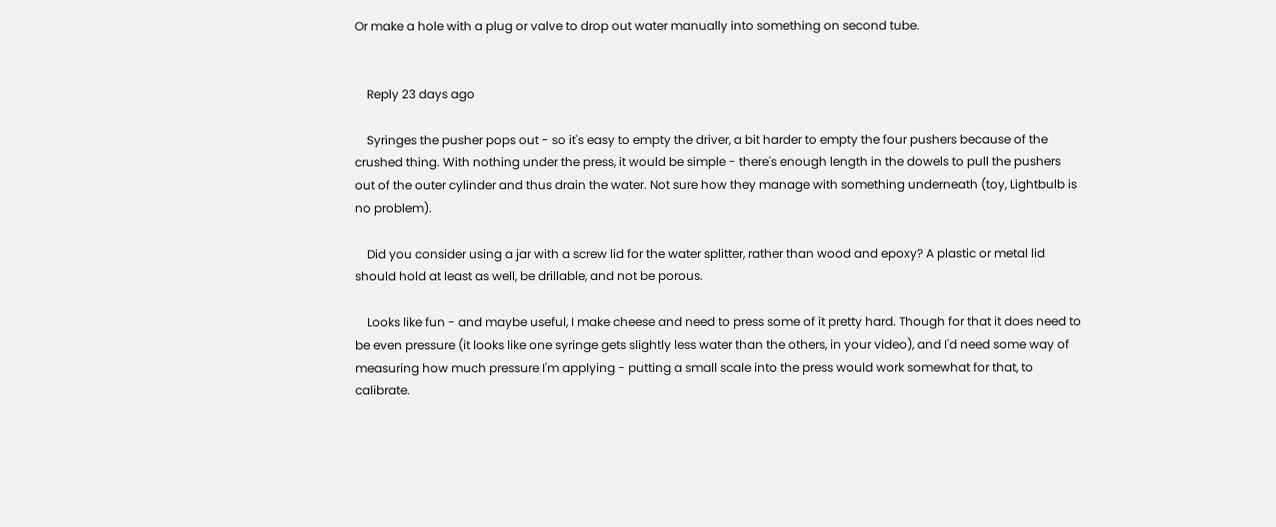Or make a hole with a plug or valve to drop out water manually into something on second tube.


    Reply 23 days ago

    Syringes the pusher pops out - so it's easy to empty the driver, a bit harder to empty the four pushers because of the crushed thing. With nothing under the press, it would be simple - there's enough length in the dowels to pull the pushers out of the outer cylinder and thus drain the water. Not sure how they manage with something underneath (toy, Lightbulb is no problem).

    Did you consider using a jar with a screw lid for the water splitter, rather than wood and epoxy? A plastic or metal lid should hold at least as well, be drillable, and not be porous.

    Looks like fun - and maybe useful, I make cheese and need to press some of it pretty hard. Though for that it does need to be even pressure (it looks like one syringe gets slightly less water than the others, in your video), and I'd need some way of measuring how much pressure I'm applying - putting a small scale into the press would work somewhat for that, to calibrate.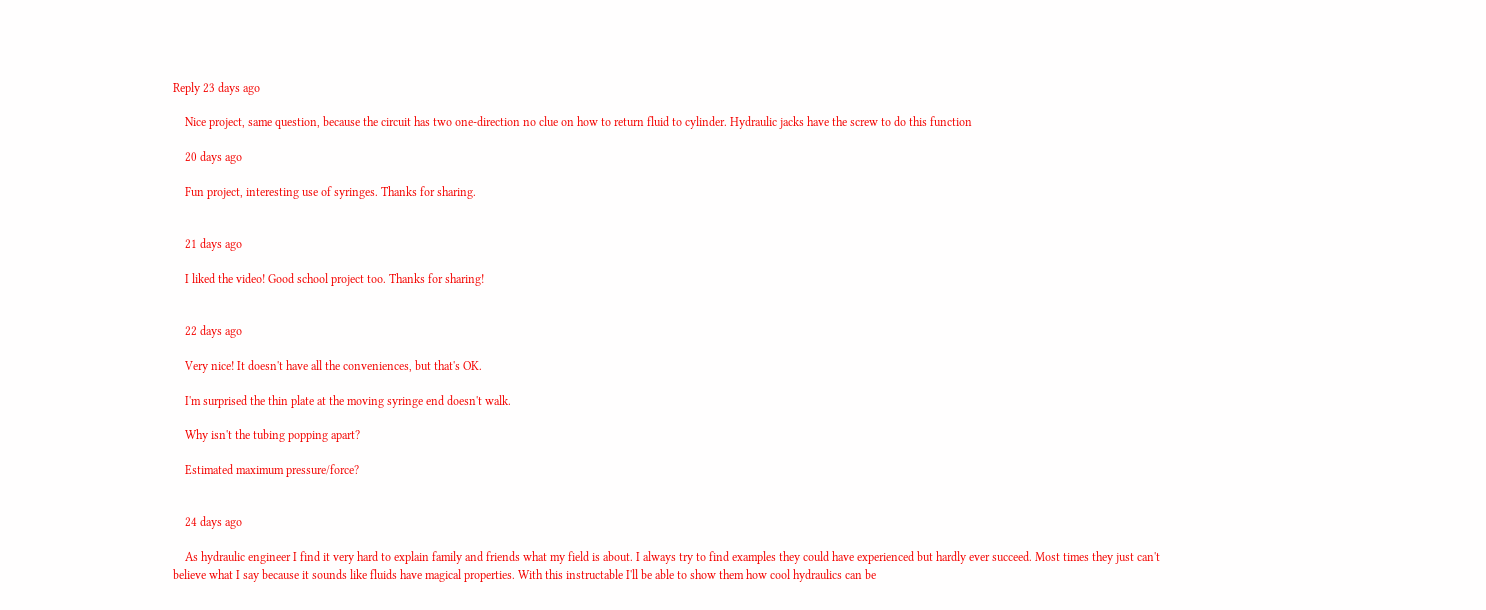Reply 23 days ago

    Nice project, same question, because the circuit has two one-direction no clue on how to return fluid to cylinder. Hydraulic jacks have the screw to do this function

    20 days ago

    Fun project, interesting use of syringes. Thanks for sharing.


    21 days ago

    I liked the video! Good school project too. Thanks for sharing!


    22 days ago

    Very nice! It doesn't have all the conveniences, but that's OK.

    I'm surprised the thin plate at the moving syringe end doesn't walk.

    Why isn't the tubing popping apart?

    Estimated maximum pressure/force?


    24 days ago

    As hydraulic engineer I find it very hard to explain family and friends what my field is about. I always try to find examples they could have experienced but hardly ever succeed. Most times they just can't believe what I say because it sounds like fluids have magical properties. With this instructable I'll be able to show them how cool hydraulics can be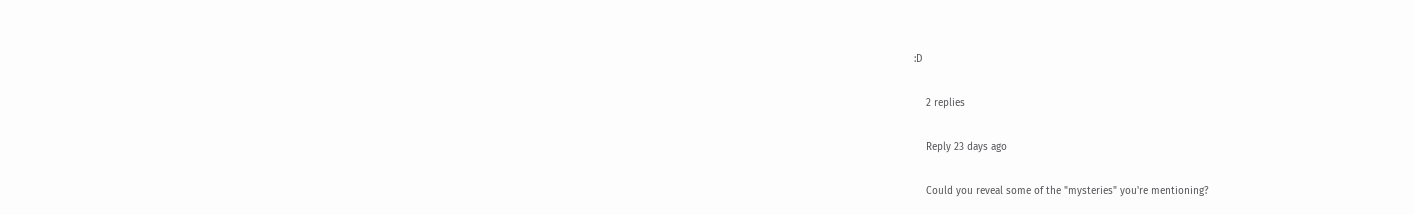:D

    2 replies

    Reply 23 days ago

    Could you reveal some of the "mysteries" you're mentioning?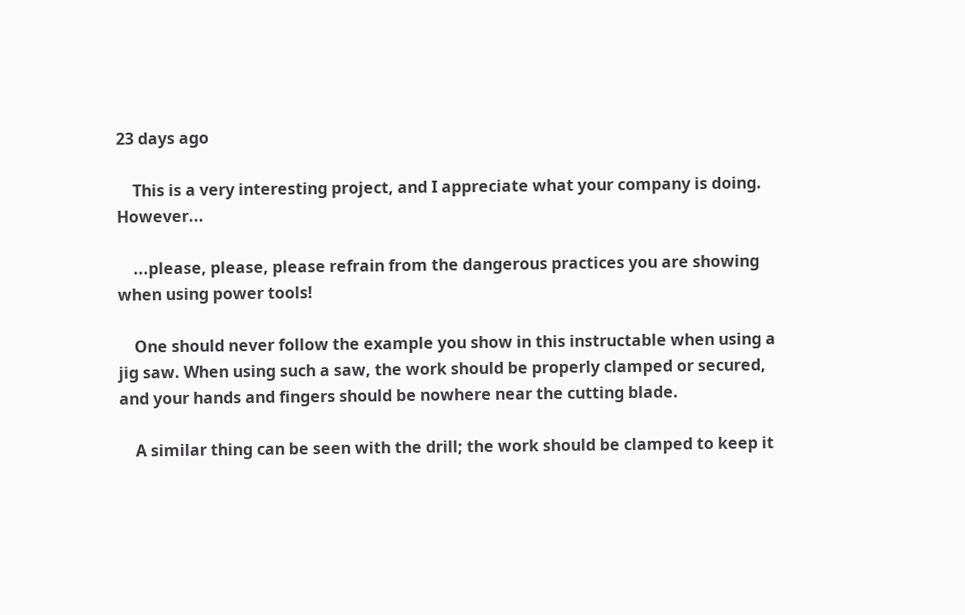23 days ago

    This is a very interesting project, and I appreciate what your company is doing. However...

    ...please, please, please refrain from the dangerous practices you are showing when using power tools!

    One should never follow the example you show in this instructable when using a jig saw. When using such a saw, the work should be properly clamped or secured, and your hands and fingers should be nowhere near the cutting blade.

    A similar thing can be seen with the drill; the work should be clamped to keep it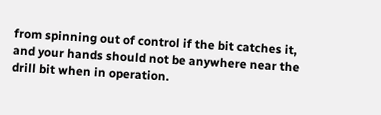from spinning out of control if the bit catches it, and your hands should not be anywhere near the drill bit when in operation.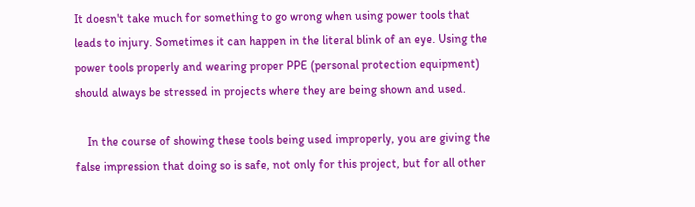It doesn't take much for something to go wrong when using power tools that leads to injury. Sometimes it can happen in the literal blink of an eye. Using the power tools properly and wearing proper PPE (personal protection equipment) should always be stressed in projects where they are being shown and used.

    In the course of showing these tools being used improperly, you are giving the false impression that doing so is safe, not only for this project, but for all other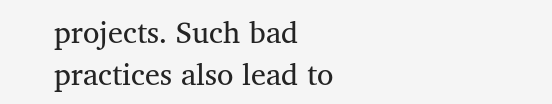projects. Such bad practices also lead to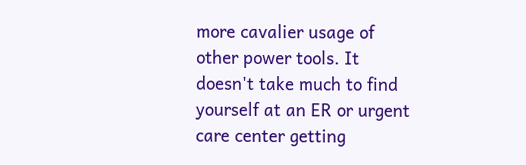more cavalier usage of other power tools. It doesn't take much to find yourself at an ER or urgent care center getting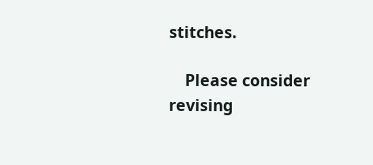stitches.

    Please consider revising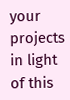your projects in light of this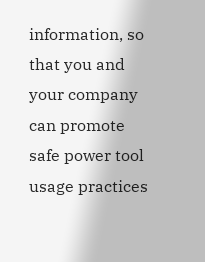information, so that you and your company can promote safe power tool usage practices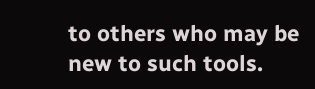to others who may be new to such tools.